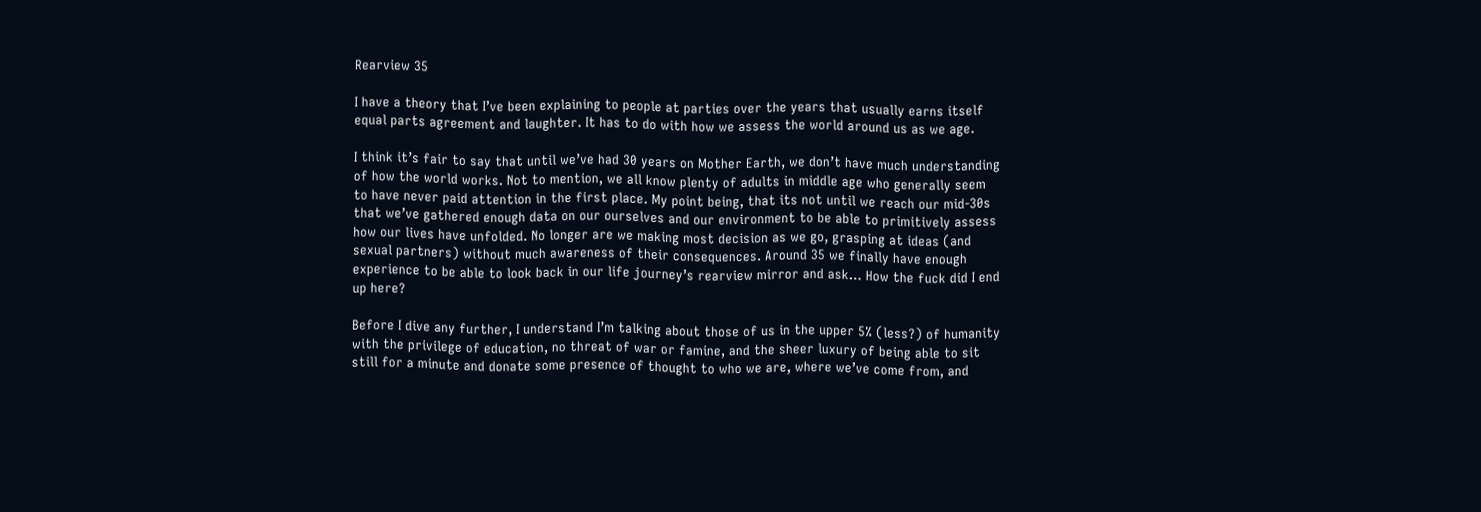Rearview 35

I have a theory that I’ve been explaining to people at parties over the years that usually earns itself equal parts agreement and laughter. It has to do with how we assess the world around us as we age.

I think it’s fair to say that until we’ve had 30 years on Mother Earth, we don’t have much understanding of how the world works. Not to mention, we all know plenty of adults in middle age who generally seem to have never paid attention in the first place. My point being, that its not until we reach our mid-30s that we’ve gathered enough data on our ourselves and our environment to be able to primitively assess how our lives have unfolded. No longer are we making most decision as we go, grasping at ideas (and sexual partners) without much awareness of their consequences. Around 35 we finally have enough experience to be able to look back in our life journey’s rearview mirror and ask… How the fuck did I end up here?

Before I dive any further, I understand I’m talking about those of us in the upper 5% (less?) of humanity with the privilege of education, no threat of war or famine, and the sheer luxury of being able to sit still for a minute and donate some presence of thought to who we are, where we’ve come from, and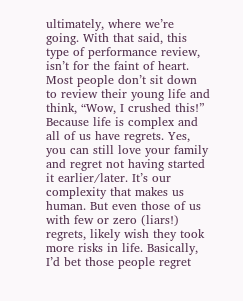ultimately, where we’re going. With that said, this type of performance review, isn’t for the faint of heart. Most people don’t sit down to review their young life and think, “Wow, I crushed this!” Because life is complex and all of us have regrets. Yes, you can still love your family and regret not having started it earlier/later. It’s our complexity that makes us human. But even those of us with few or zero (liars!) regrets, likely wish they took more risks in life. Basically, I’d bet those people regret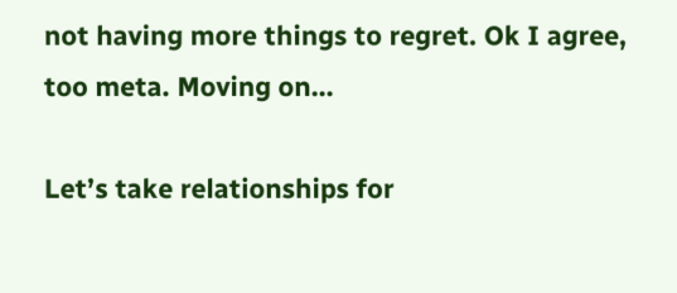not having more things to regret. Ok I agree, too meta. Moving on…

Let’s take relationships for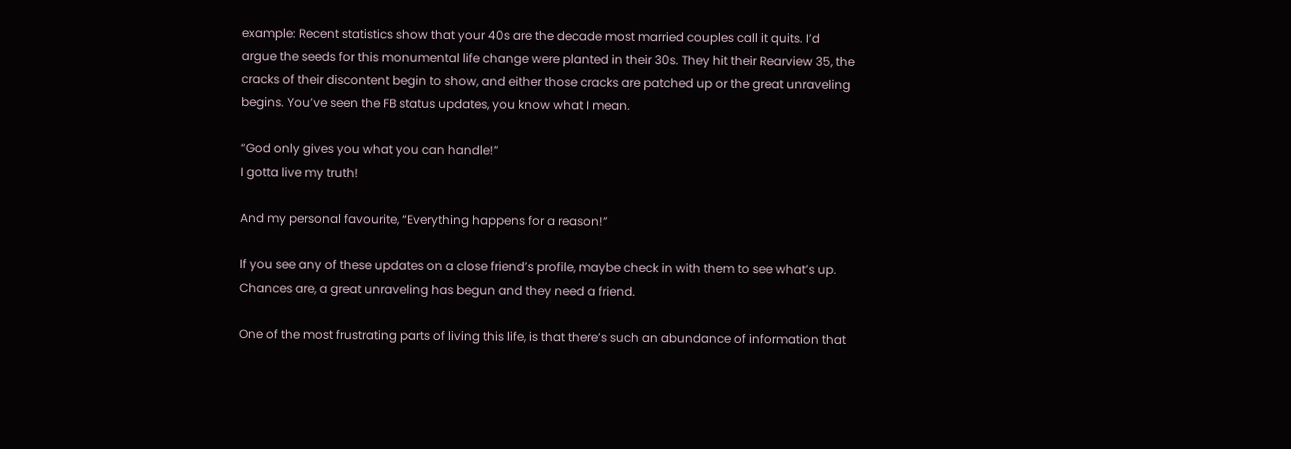example: Recent statistics show that your 40s are the decade most married couples call it quits. I’d argue the seeds for this monumental life change were planted in their 30s. They hit their Rearview 35, the cracks of their discontent begin to show, and either those cracks are patched up or the great unraveling begins. You’ve seen the FB status updates, you know what I mean.

“God only gives you what you can handle!”
I gotta live my truth!

And my personal favourite, “Everything happens for a reason!”

If you see any of these updates on a close friend’s profile, maybe check in with them to see what’s up. Chances are, a great unraveling has begun and they need a friend.

One of the most frustrating parts of living this life, is that there’s such an abundance of information that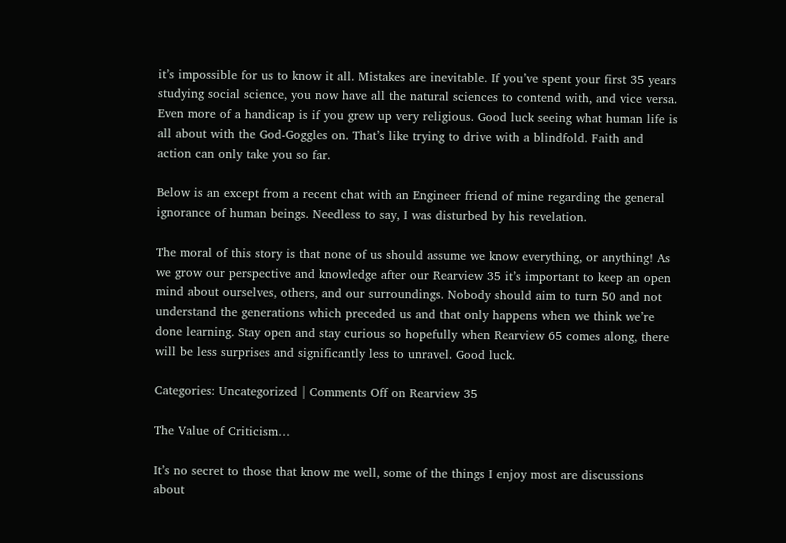it’s impossible for us to know it all. Mistakes are inevitable. If you’ve spent your first 35 years studying social science, you now have all the natural sciences to contend with, and vice versa. Even more of a handicap is if you grew up very religious. Good luck seeing what human life is all about with the God-Goggles on. That’s like trying to drive with a blindfold. Faith and action can only take you so far.

Below is an except from a recent chat with an Engineer friend of mine regarding the general ignorance of human beings. Needless to say, I was disturbed by his revelation.

The moral of this story is that none of us should assume we know everything, or anything! As we grow our perspective and knowledge after our Rearview 35 it’s important to keep an open mind about ourselves, others, and our surroundings. Nobody should aim to turn 50 and not understand the generations which preceded us and that only happens when we think we’re done learning. Stay open and stay curious so hopefully when Rearview 65 comes along, there will be less surprises and significantly less to unravel. Good luck.

Categories: Uncategorized | Comments Off on Rearview 35

The Value of Criticism…

It’s no secret to those that know me well, some of the things I enjoy most are discussions about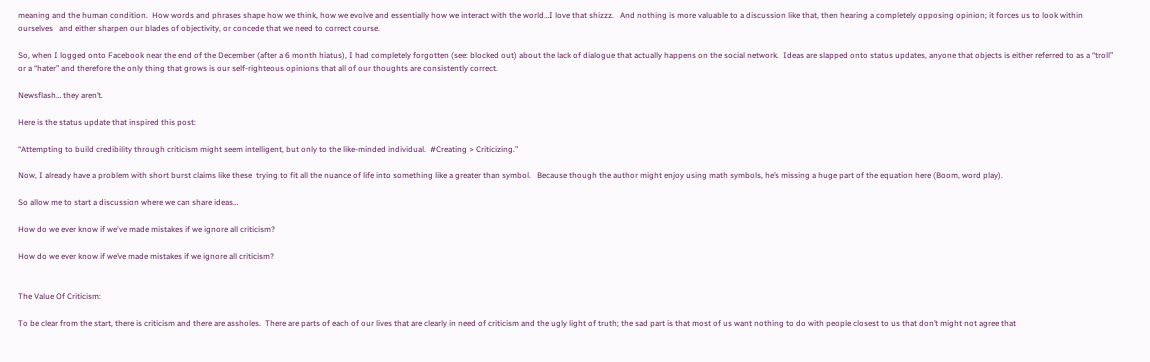meaning and the human condition.  How words and phrases shape how we think, how we evolve and essentially how we interact with the world…I love that shizzz.   And nothing is more valuable to a discussion like that, then hearing a completely opposing opinion; it forces us to look within ourselves   and either sharpen our blades of objectivity, or concede that we need to correct course.

So, when I logged onto Facebook near the end of the December (after a 6 month hiatus), I had completely forgotten (see: blocked out) about the lack of dialogue that actually happens on the social network.  Ideas are slapped onto status updates, anyone that objects is either referred to as a “troll” or a “hater” and therefore the only thing that grows is our self-righteous opinions that all of our thoughts are consistently correct.

Newsflash… they aren’t.

Here is the status update that inspired this post:

“Attempting to build credibility through criticism might seem intelligent, but only to the like-minded individual.  #Creating > Criticizing.”

Now, I already have a problem with short burst claims like these  trying to fit all the nuance of life into something like a greater than symbol.   Because though the author might enjoy using math symbols, he’s missing a huge part of the equation here (Boom, word play).

So allow me to start a discussion where we can share ideas…

How do we ever know if we've made mistakes if we ignore all criticism?

How do we ever know if we’ve made mistakes if we ignore all criticism?


The Value Of Criticism:

To be clear from the start, there is criticism and there are assholes.  There are parts of each of our lives that are clearly in need of criticism and the ugly light of truth; the sad part is that most of us want nothing to do with people closest to us that don’t might not agree that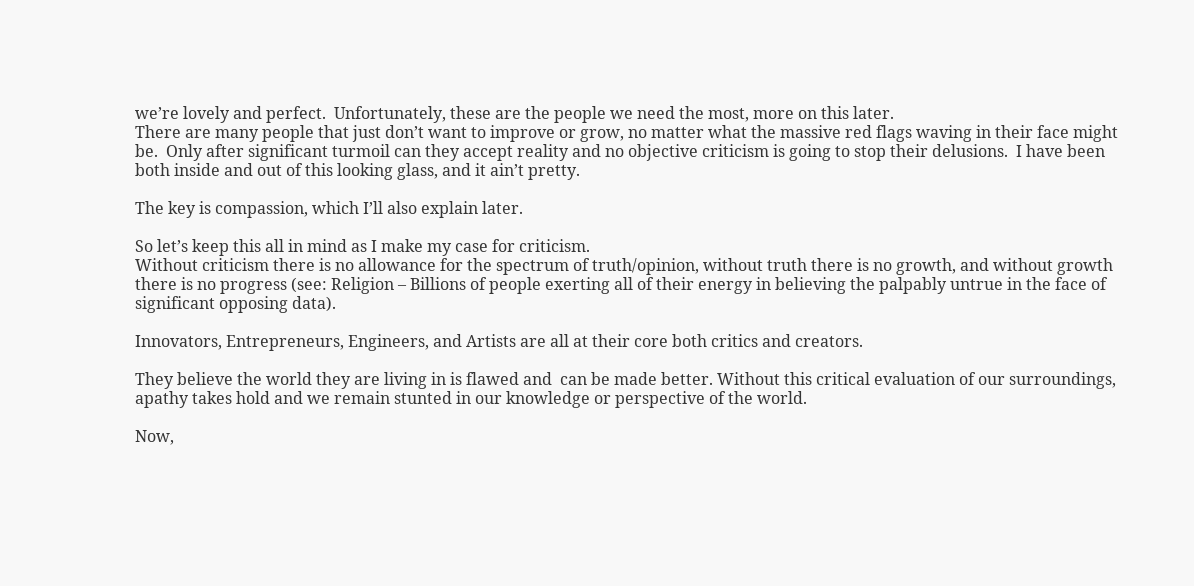we’re lovely and perfect.  Unfortunately, these are the people we need the most, more on this later.
There are many people that just don’t want to improve or grow, no matter what the massive red flags waving in their face might be.  Only after significant turmoil can they accept reality and no objective criticism is going to stop their delusions.  I have been both inside and out of this looking glass, and it ain’t pretty.

The key is compassion, which I’ll also explain later.

So let’s keep this all in mind as I make my case for criticism.
Without criticism there is no allowance for the spectrum of truth/opinion, without truth there is no growth, and without growth there is no progress (see: Religion – Billions of people exerting all of their energy in believing the palpably untrue in the face of significant opposing data).

Innovators, Entrepreneurs, Engineers, and Artists are all at their core both critics and creators.

They believe the world they are living in is flawed and  can be made better. Without this critical evaluation of our surroundings, apathy takes hold and we remain stunted in our knowledge or perspective of the world.

Now,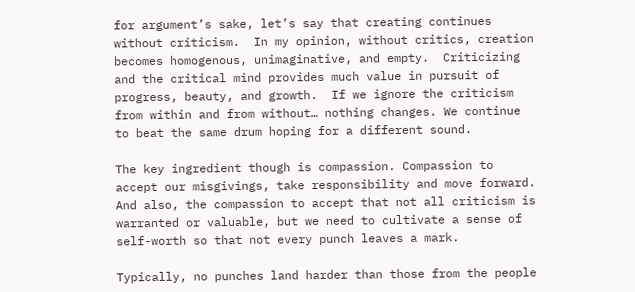for argument’s sake, let’s say that creating continues without criticism.  In my opinion, without critics, creation becomes homogenous, unimaginative, and empty.  Criticizing and the critical mind provides much value in pursuit of progress, beauty, and growth.  If we ignore the criticism from within and from without… nothing changes. We continue to beat the same drum hoping for a different sound.

The key ingredient though is compassion. Compassion to accept our misgivings, take responsibility and move forward.  And also, the compassion to accept that not all criticism is warranted or valuable, but we need to cultivate a sense of self-worth so that not every punch leaves a mark.

Typically, no punches land harder than those from the people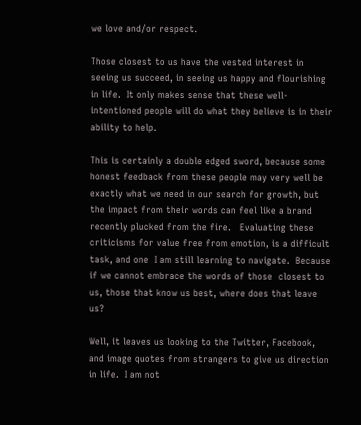we love and/or respect.

Those closest to us have the vested interest in seeing us succeed, in seeing us happy and flourishing in life.  It only makes sense that these well-intentioned people will do what they believe is in their ability to help.

This is certainly a double edged sword, because some honest feedback from these people may very well be exactly what we need in our search for growth, but the impact from their words can feel like a brand recently plucked from the fire.   Evaluating these criticisms for value free from emotion, is a difficult task, and one  I am still learning to navigate.  Because if we cannot embrace the words of those  closest to us, those that know us best, where does that leave us?

Well, it leaves us looking to the Twitter, Facebook, and image quotes from strangers to give us direction in life.  I am not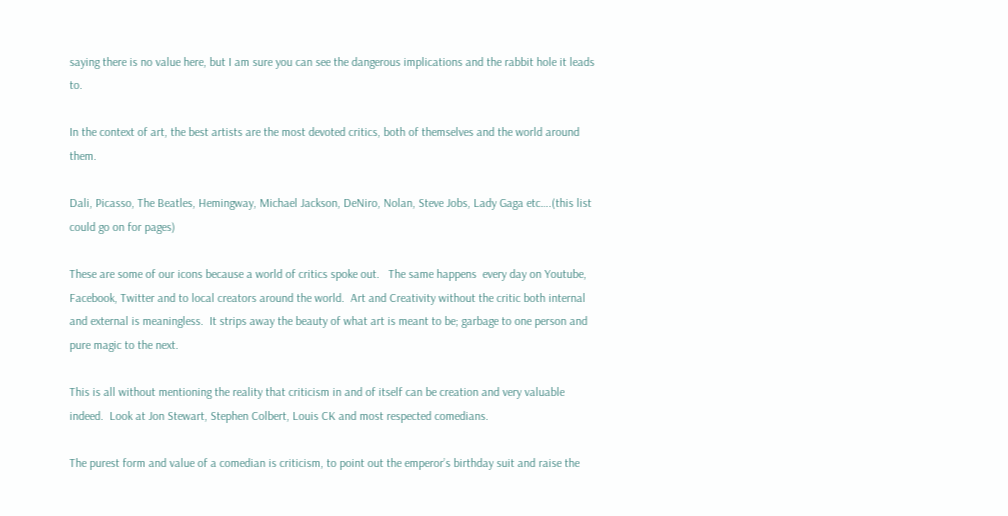saying there is no value here, but I am sure you can see the dangerous implications and the rabbit hole it leads to.

In the context of art, the best artists are the most devoted critics, both of themselves and the world around them.

Dali, Picasso, The Beatles, Hemingway, Michael Jackson, DeNiro, Nolan, Steve Jobs, Lady Gaga etc….(this list could go on for pages)

These are some of our icons because a world of critics spoke out.   The same happens  every day on Youtube, Facebook, Twitter and to local creators around the world.  Art and Creativity without the critic both internal and external is meaningless.  It strips away the beauty of what art is meant to be; garbage to one person and pure magic to the next.

This is all without mentioning the reality that criticism in and of itself can be creation and very valuable indeed.  Look at Jon Stewart, Stephen Colbert, Louis CK and most respected comedians.

The purest form and value of a comedian is criticism, to point out the emperor’s birthday suit and raise the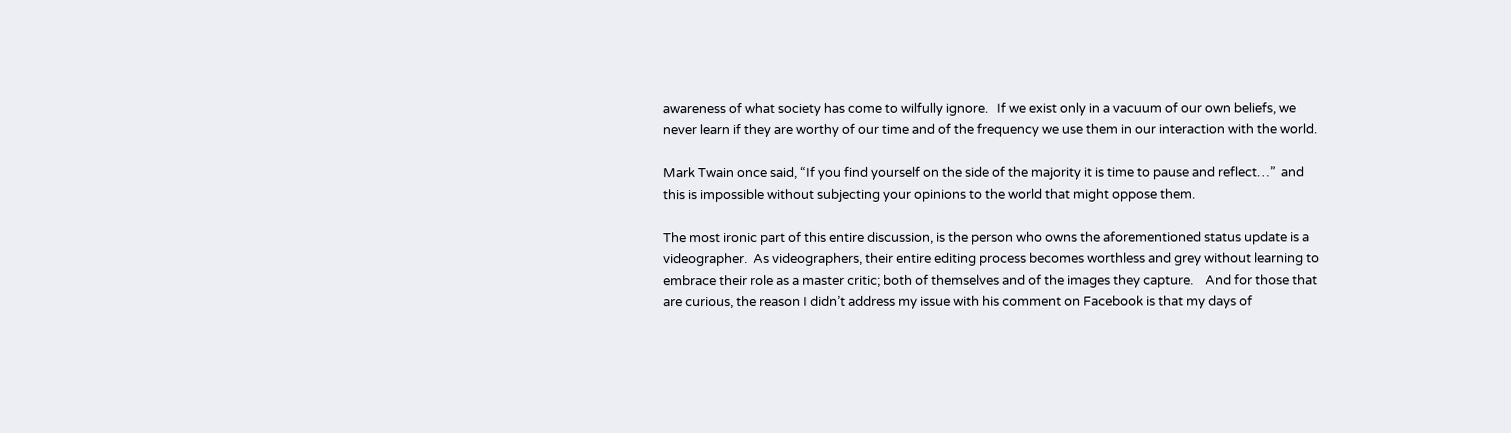awareness of what society has come to wilfully ignore.   If we exist only in a vacuum of our own beliefs, we never learn if they are worthy of our time and of the frequency we use them in our interaction with the world.

Mark Twain once said, “If you find yourself on the side of the majority it is time to pause and reflect…”  and this is impossible without subjecting your opinions to the world that might oppose them.

The most ironic part of this entire discussion, is the person who owns the aforementioned status update is a videographer.  As videographers, their entire editing process becomes worthless and grey without learning to embrace their role as a master critic; both of themselves and of the images they capture.    And for those that are curious, the reason I didn’t address my issue with his comment on Facebook is that my days of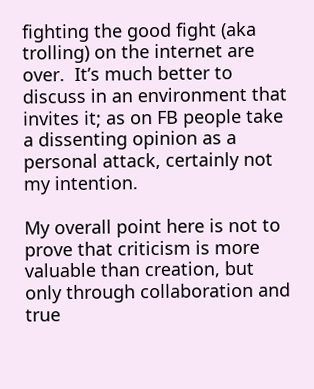fighting the good fight (aka trolling) on the internet are over.  It’s much better to discuss in an environment that invites it; as on FB people take a dissenting opinion as a personal attack, certainly not my intention.

My overall point here is not to prove that criticism is more valuable than creation, but only through collaboration and true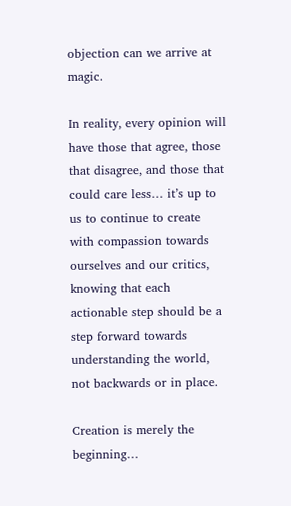objection can we arrive at magic.

In reality, every opinion will have those that agree, those that disagree, and those that could care less… it’s up to us to continue to create with compassion towards ourselves and our critics, knowing that each actionable step should be a step forward towards understanding the world, not backwards or in place.

Creation is merely the beginning…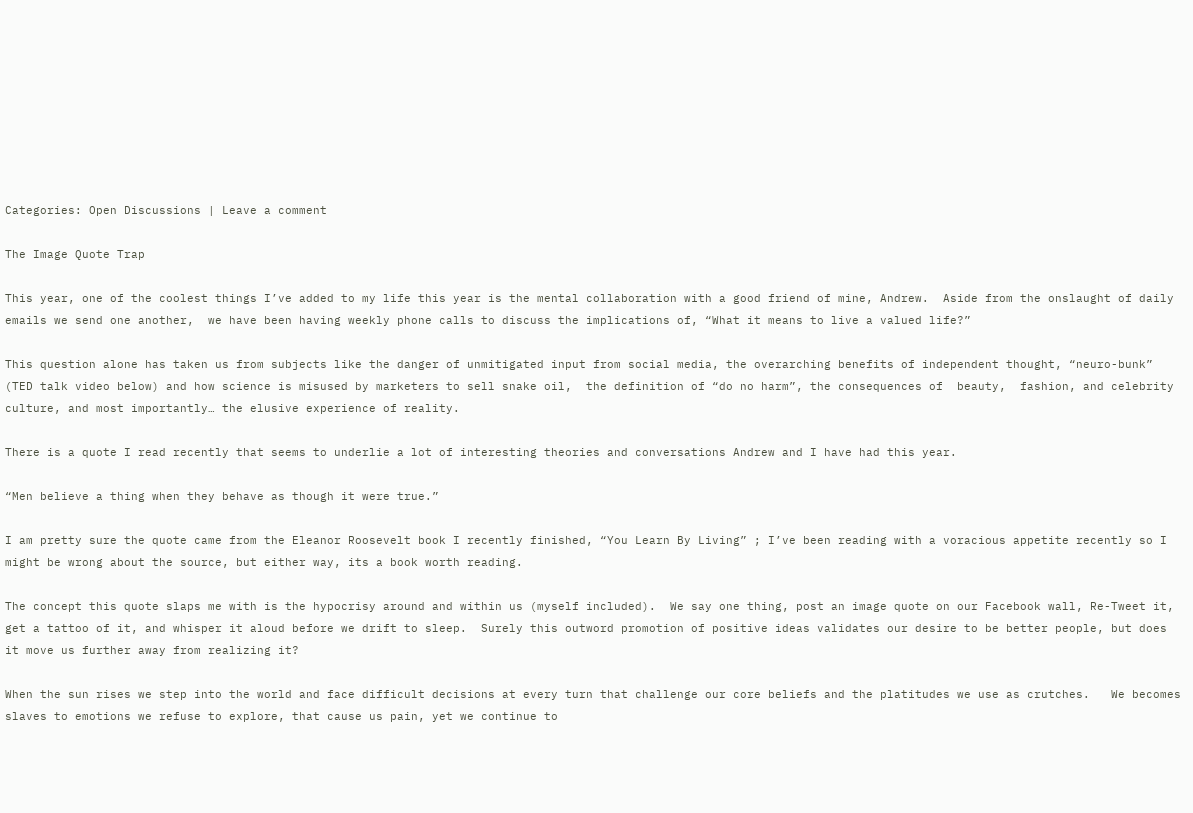Categories: Open Discussions | Leave a comment

The Image Quote Trap

This year, one of the coolest things I’ve added to my life this year is the mental collaboration with a good friend of mine, Andrew.  Aside from the onslaught of daily emails we send one another,  we have been having weekly phone calls to discuss the implications of, “What it means to live a valued life?”

This question alone has taken us from subjects like the danger of unmitigated input from social media, the overarching benefits of independent thought, “neuro-bunk”  (TED talk video below) and how science is misused by marketers to sell snake oil,  the definition of “do no harm”, the consequences of  beauty,  fashion, and celebrity culture, and most importantly… the elusive experience of reality.

There is a quote I read recently that seems to underlie a lot of interesting theories and conversations Andrew and I have had this year.

“Men believe a thing when they behave as though it were true.”

I am pretty sure the quote came from the Eleanor Roosevelt book I recently finished, “You Learn By Living” ; I’ve been reading with a voracious appetite recently so I might be wrong about the source, but either way, its a book worth reading.

The concept this quote slaps me with is the hypocrisy around and within us (myself included).  We say one thing, post an image quote on our Facebook wall, Re-Tweet it, get a tattoo of it, and whisper it aloud before we drift to sleep.  Surely this outword promotion of positive ideas validates our desire to be better people, but does it move us further away from realizing it?

When the sun rises we step into the world and face difficult decisions at every turn that challenge our core beliefs and the platitudes we use as crutches.   We becomes slaves to emotions we refuse to explore, that cause us pain, yet we continue to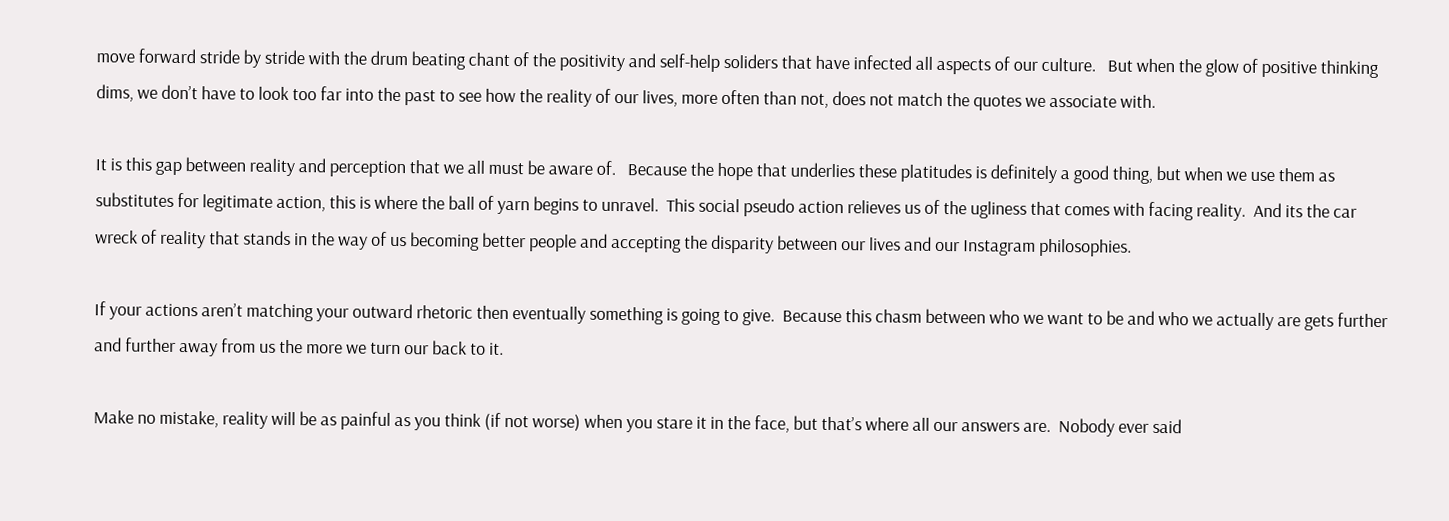move forward stride by stride with the drum beating chant of the positivity and self-help soliders that have infected all aspects of our culture.   But when the glow of positive thinking dims, we don’t have to look too far into the past to see how the reality of our lives, more often than not, does not match the quotes we associate with.

It is this gap between reality and perception that we all must be aware of.   Because the hope that underlies these platitudes is definitely a good thing, but when we use them as substitutes for legitimate action, this is where the ball of yarn begins to unravel.  This social pseudo action relieves us of the ugliness that comes with facing reality.  And its the car wreck of reality that stands in the way of us becoming better people and accepting the disparity between our lives and our Instagram philosophies.

If your actions aren’t matching your outward rhetoric then eventually something is going to give.  Because this chasm between who we want to be and who we actually are gets further and further away from us the more we turn our back to it.

Make no mistake, reality will be as painful as you think (if not worse) when you stare it in the face, but that’s where all our answers are.  Nobody ever said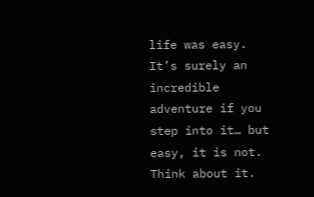life was easy.  It’s surely an incredible adventure if you step into it… but easy, it is not.   Think about it.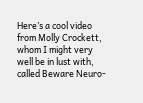Here’s a cool video from Molly Crockett, whom I might very well be in lust with, called Beware Neuro-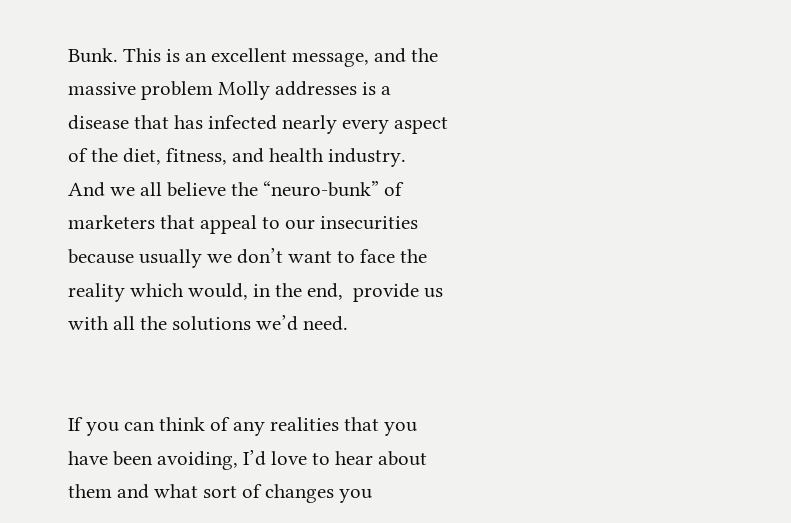Bunk. This is an excellent message, and the massive problem Molly addresses is a disease that has infected nearly every aspect of the diet, fitness, and health industry.   And we all believe the “neuro-bunk” of marketers that appeal to our insecurities because usually we don’t want to face the reality which would, in the end,  provide us with all the solutions we’d need.


If you can think of any realities that you have been avoiding, I’d love to hear about them and what sort of changes you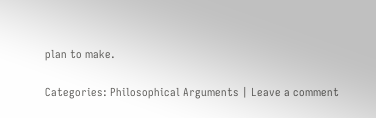plan to make.

Categories: Philosophical Arguments | Leave a comment